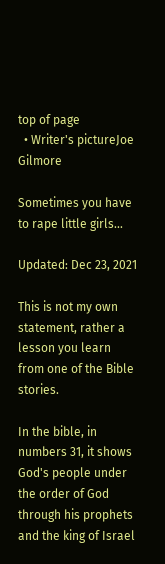top of page
  • Writer's pictureJoe Gilmore

Sometimes you have to rape little girls...

Updated: Dec 23, 2021

This is not my own statement, rather a lesson you learn from one of the Bible stories.

In the bible, in numbers 31, it shows God's people under the order of God through his prophets and the king of Israel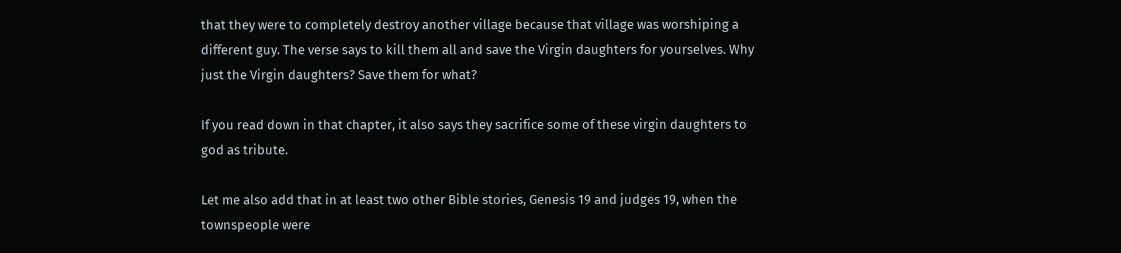that they were to completely destroy another village because that village was worshiping a different guy. The verse says to kill them all and save the Virgin daughters for yourselves. Why just the Virgin daughters? Save them for what?

If you read down in that chapter, it also says they sacrifice some of these virgin daughters to god as tribute.

Let me also add that in at least two other Bible stories, Genesis 19 and judges 19, when the townspeople were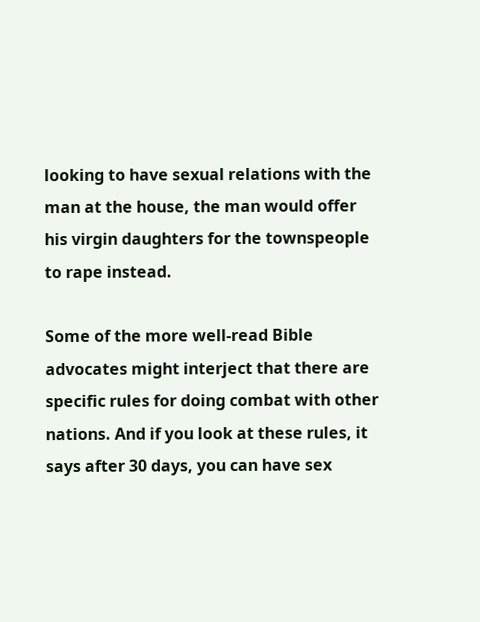looking to have sexual relations with the man at the house, the man would offer his virgin daughters for the townspeople to rape instead.

Some of the more well-read Bible advocates might interject that there are specific rules for doing combat with other nations. And if you look at these rules, it says after 30 days, you can have sex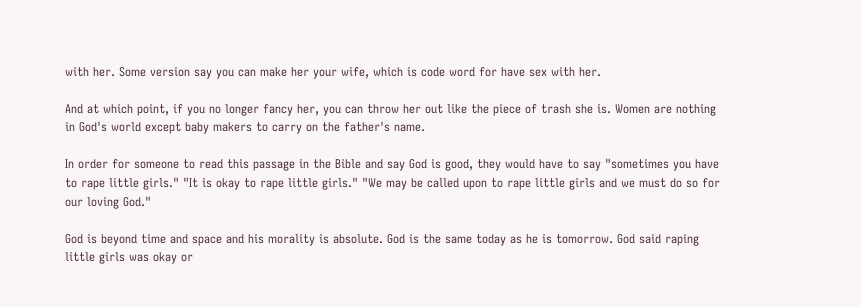with her. Some version say you can make her your wife, which is code word for have sex with her.

And at which point, if you no longer fancy her, you can throw her out like the piece of trash she is. Women are nothing in God's world except baby makers to carry on the father's name.

In order for someone to read this passage in the Bible and say God is good, they would have to say "sometimes you have to rape little girls." "It is okay to rape little girls." "We may be called upon to rape little girls and we must do so for our loving God."

God is beyond time and space and his morality is absolute. God is the same today as he is tomorrow. God said raping little girls was okay or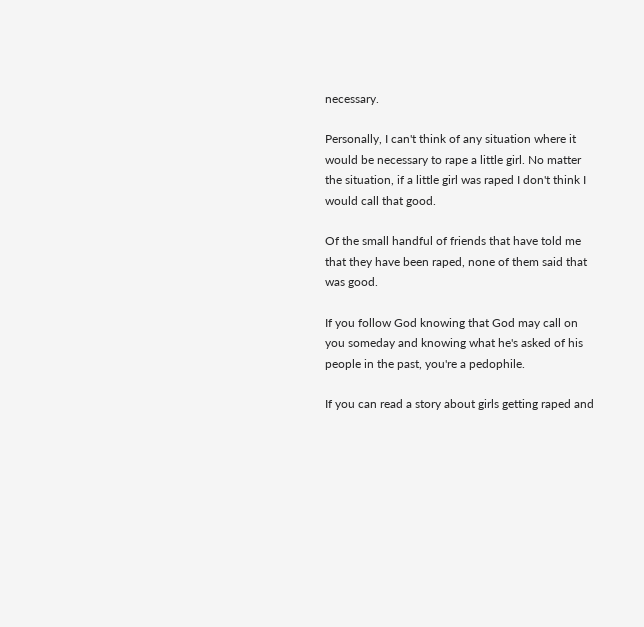necessary.

Personally, I can't think of any situation where it would be necessary to rape a little girl. No matter the situation, if a little girl was raped I don't think I would call that good.

Of the small handful of friends that have told me that they have been raped, none of them said that was good.

If you follow God knowing that God may call on you someday and knowing what he's asked of his people in the past, you're a pedophile.

If you can read a story about girls getting raped and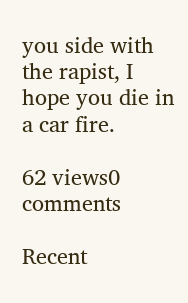you side with the rapist, I hope you die in a car fire.

62 views0 comments

Recent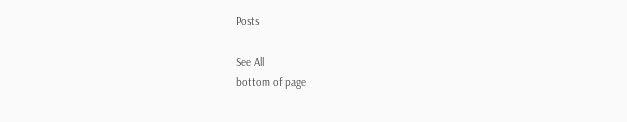Posts

See All
bottom of page